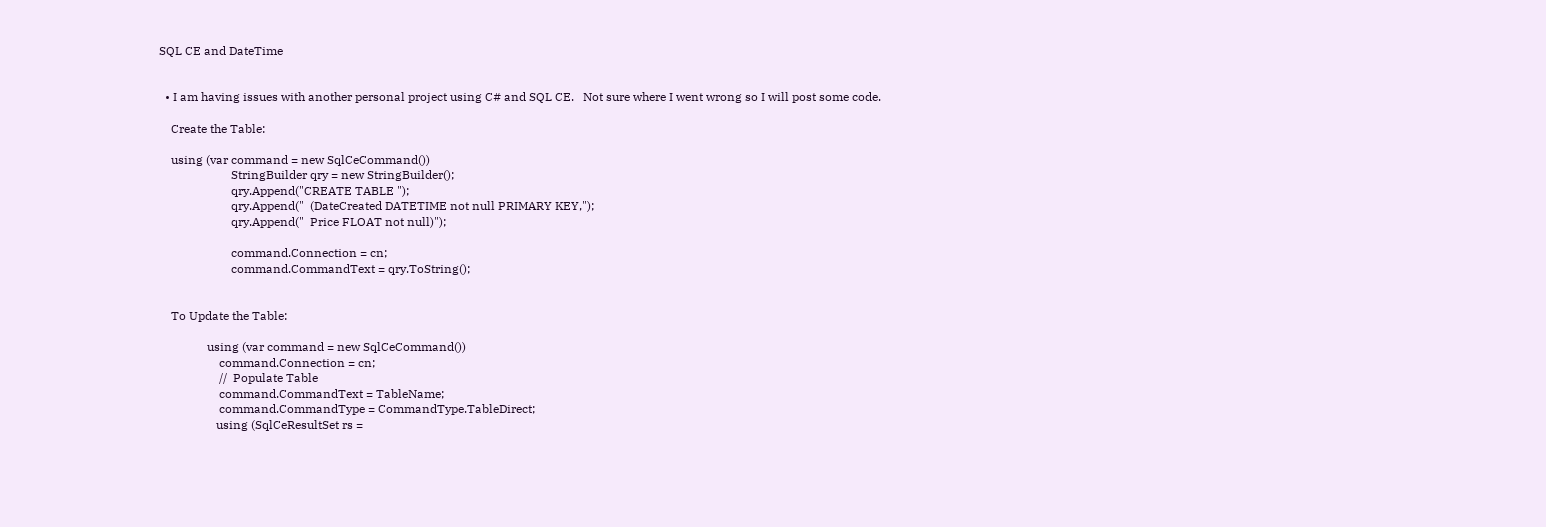SQL CE and DateTime


  • I am having issues with another personal project using C# and SQL CE.   Not sure where I went wrong so I will post some code.

    Create the Table:

    using (var command = new SqlCeCommand())
                        StringBuilder qry = new StringBuilder();
                        qry.Append("CREATE TABLE ");
                        qry.Append("  (DateCreated DATETIME not null PRIMARY KEY,");
                        qry.Append("  Price FLOAT not null)");

                        command.Connection = cn;
                        command.CommandText = qry.ToString();


    To Update the Table:

                using (var command = new SqlCeCommand())
                    command.Connection = cn;
                    //  Populate Table
                    command.CommandText = TableName;
                    command.CommandType = CommandType.TableDirect;
                   using (SqlCeResultSet rs =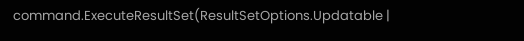command.ExecuteResultSet(ResultSetOptions.Updatable |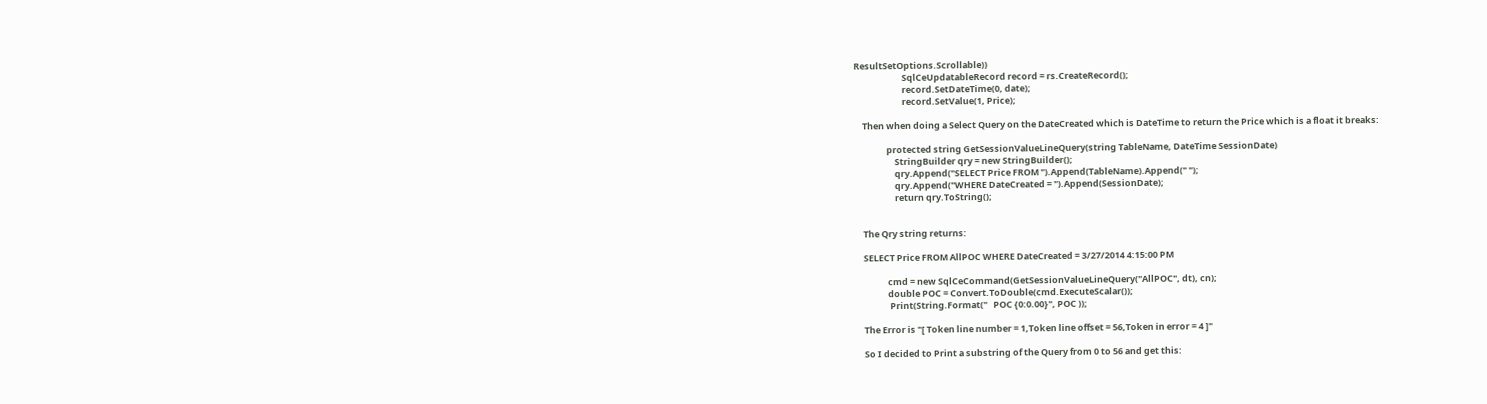ResultSetOptions.Scrollable))
                        SqlCeUpdatableRecord record = rs.CreateRecord();
                        record.SetDateTime(0, date);
                        record.SetValue(1, Price);

    Then when doing a Select Query on the DateCreated which is DateTime to return the Price which is a float it breaks:

                protected string GetSessionValueLineQuery(string TableName, DateTime SessionDate)
                    StringBuilder qry = new StringBuilder();
                    qry.Append("SELECT Price FROM ").Append(TableName).Append(" ");
                    qry.Append("WHERE DateCreated = ").Append(SessionDate);
                    return qry.ToString();


    The Qry string returns:

    SELECT Price FROM AllPOC WHERE DateCreated = 3/27/2014 4:15:00 PM

                cmd = new SqlCeCommand(GetSessionValueLineQuery("AllPOC", dt), cn);
                double POC = Convert.ToDouble(cmd.ExecuteScalar());
                 Print(String.Format("   POC {0:0.00}", POC ));

    The Error is "[ Token line number = 1,Token line offset = 56,Token in error = 4 ]"

    So I decided to Print a substring of the Query from 0 to 56 and get this: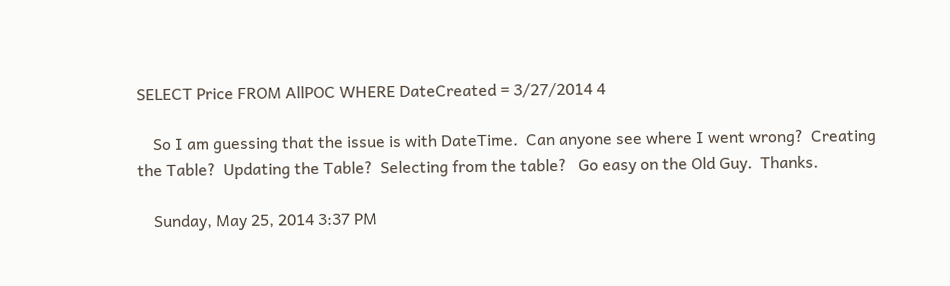SELECT Price FROM AllPOC WHERE DateCreated = 3/27/2014 4

    So I am guessing that the issue is with DateTime.  Can anyone see where I went wrong?  Creating the Table?  Updating the Table?  Selecting from the table?   Go easy on the Old Guy.  Thanks.

    Sunday, May 25, 2014 3:37 PM